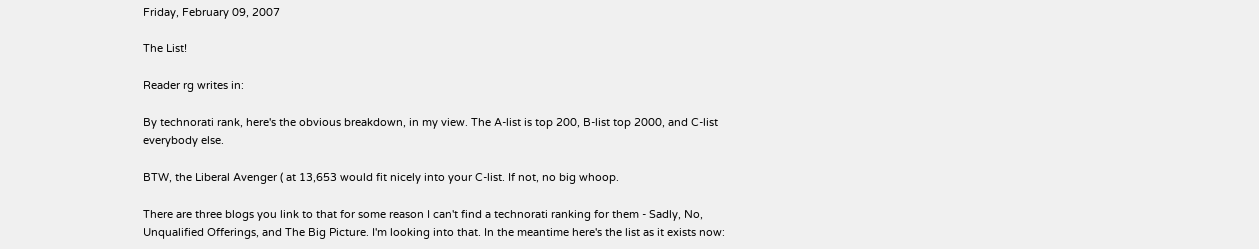Friday, February 09, 2007

The List!

Reader rg writes in:

By technorati rank, here's the obvious breakdown, in my view. The A-list is top 200, B-list top 2000, and C-list everybody else.

BTW, the Liberal Avenger ( at 13,653 would fit nicely into your C-list. If not, no big whoop.

There are three blogs you link to that for some reason I can't find a technorati ranking for them - Sadly, No, Unqualified Offerings, and The Big Picture. I'm looking into that. In the meantime here's the list as it exists now: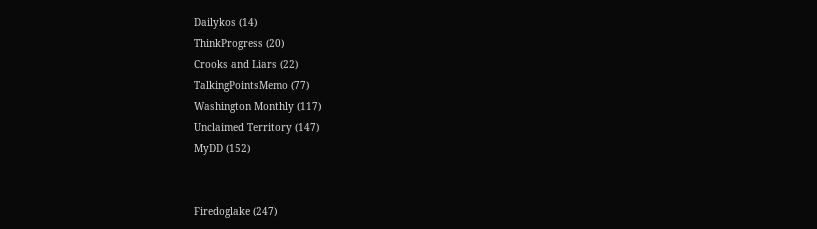Dailykos (14)
ThinkProgress (20)
Crooks and Liars (22)
TalkingPointsMemo (77)
Washington Monthly (117)
Unclaimed Territory (147)
MyDD (152)


Firedoglake (247)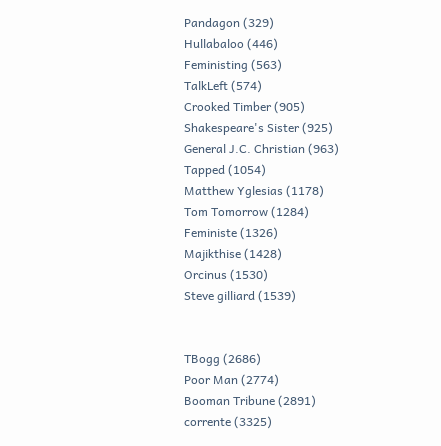Pandagon (329)
Hullabaloo (446)
Feministing (563)
TalkLeft (574)
Crooked Timber (905)
Shakespeare's Sister (925)
General J.C. Christian (963)
Tapped (1054)
Matthew Yglesias (1178)
Tom Tomorrow (1284)
Feministe (1326)
Majikthise (1428)
Orcinus (1530)
Steve gilliard (1539)


TBogg (2686)
Poor Man (2774)
Booman Tribune (2891)
corrente (3325)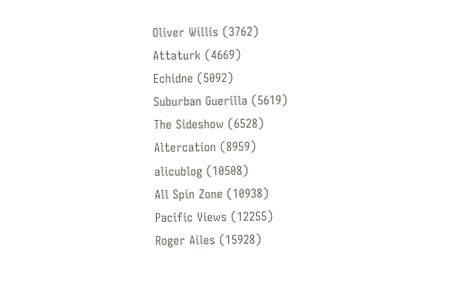Oliver Willis (3762)
Attaturk (4669)
Echidne (5092)
Suburban Guerilla (5619)
The Sideshow (6528)
Altercation (8959)
alicublog (10508)
All Spin Zone (10938)
Pacific Views (12255)
Roger Ailes (15928)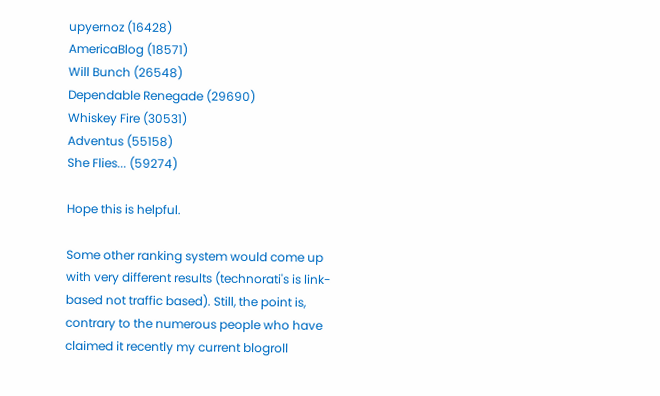upyernoz (16428)
AmericaBlog (18571)
Will Bunch (26548)
Dependable Renegade (29690)
Whiskey Fire (30531)
Adventus (55158)
She Flies... (59274)

Hope this is helpful.

Some other ranking system would come up with very different results (technorati's is link-based not traffic based). Still, the point is, contrary to the numerous people who have claimed it recently my current blogroll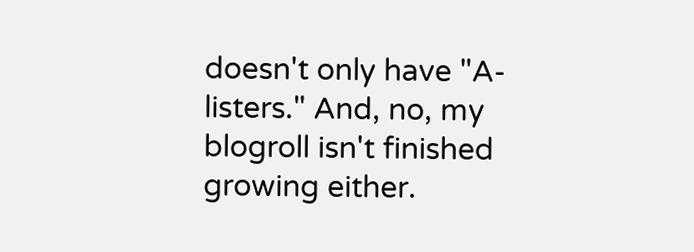doesn't only have "A-listers." And, no, my blogroll isn't finished growing either.